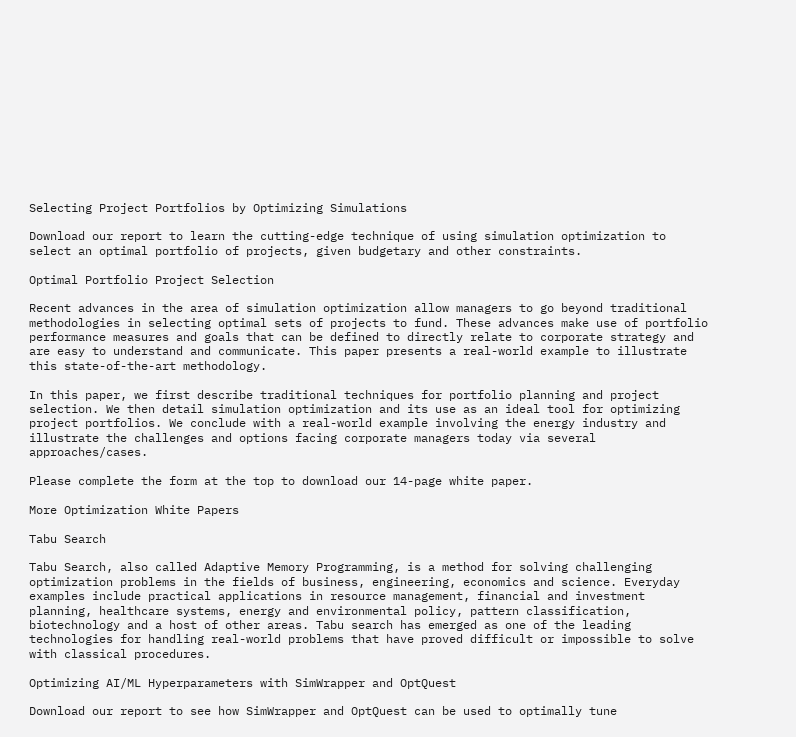Selecting Project Portfolios by Optimizing Simulations

Download our report to learn the cutting-edge technique of using simulation optimization to select an optimal portfolio of projects, given budgetary and other constraints.

Optimal Portfolio Project Selection

Recent advances in the area of simulation optimization allow managers to go beyond traditional methodologies in selecting optimal sets of projects to fund. These advances make use of portfolio performance measures and goals that can be defined to directly relate to corporate strategy and are easy to understand and communicate. This paper presents a real-world example to illustrate this state-of-the-art methodology.

In this paper, we first describe traditional techniques for portfolio planning and project selection. We then detail simulation optimization and its use as an ideal tool for optimizing project portfolios. We conclude with a real-world example involving the energy industry and illustrate the challenges and options facing corporate managers today via several approaches/cases.

Please complete the form at the top to download our 14-page white paper.

More Optimization White Papers

Tabu Search

Tabu Search, also called Adaptive Memory Programming, is a method for solving challenging optimization problems in the fields of business, engineering, economics and science. Everyday examples include practical applications in resource management, financial and investment planning, healthcare systems, energy and environmental policy, pattern classification, biotechnology and a host of other areas. Tabu search has emerged as one of the leading technologies for handling real-world problems that have proved difficult or impossible to solve with classical procedures.

Optimizing AI/ML Hyperparameters with SimWrapper and OptQuest

Download our report to see how SimWrapper and OptQuest can be used to optimally tune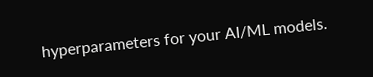hyperparameters for your AI/ML models.